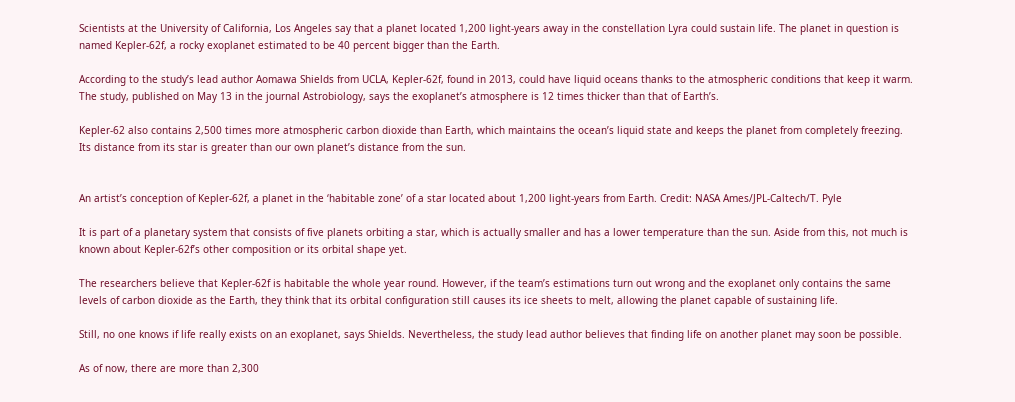Scientists at the University of California, Los Angeles say that a planet located 1,200 light-years away in the constellation Lyra could sustain life. The planet in question is named Kepler-62f, a rocky exoplanet estimated to be 40 percent bigger than the Earth.

According to the study’s lead author Aomawa Shields from UCLA, Kepler-62f, found in 2013, could have liquid oceans thanks to the atmospheric conditions that keep it warm. The study, published on May 13 in the journal Astrobiology, says the exoplanet’s atmosphere is 12 times thicker than that of Earth’s.

Kepler-62 also contains 2,500 times more atmospheric carbon dioxide than Earth, which maintains the ocean’s liquid state and keeps the planet from completely freezing. Its distance from its star is greater than our own planet’s distance from the sun.


An artist’s conception of Kepler-62f, a planet in the ‘habitable zone’ of a star located about 1,200 light-years from Earth. Credit: NASA Ames/JPL-Caltech/T. Pyle

It is part of a planetary system that consists of five planets orbiting a star, which is actually smaller and has a lower temperature than the sun. Aside from this, not much is known about Kepler-62f’s other composition or its orbital shape yet.

The researchers believe that Kepler-62f is habitable the whole year round. However, if the team’s estimations turn out wrong and the exoplanet only contains the same levels of carbon dioxide as the Earth, they think that its orbital configuration still causes its ice sheets to melt, allowing the planet capable of sustaining life.

Still, no one knows if life really exists on an exoplanet, says Shields. Nevertheless, the study lead author believes that finding life on another planet may soon be possible.

As of now, there are more than 2,300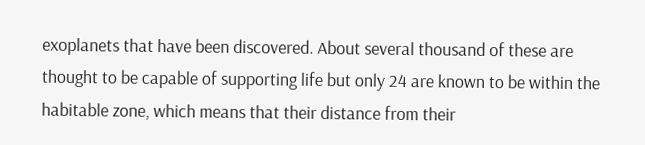exoplanets that have been discovered. About several thousand of these are thought to be capable of supporting life but only 24 are known to be within the habitable zone, which means that their distance from their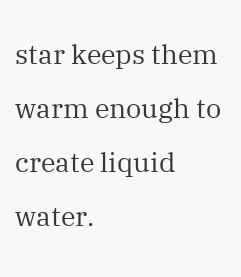star keeps them warm enough to create liquid water.